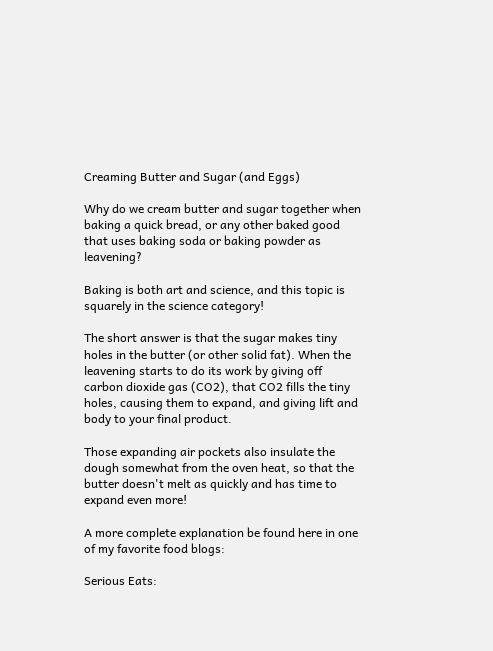Creaming Butter and Sugar (and Eggs)

Why do we cream butter and sugar together when baking a quick bread, or any other baked good that uses baking soda or baking powder as leavening?

Baking is both art and science, and this topic is squarely in the science category!

The short answer is that the sugar makes tiny holes in the butter (or other solid fat). When the leavening starts to do its work by giving off carbon dioxide gas (CO2), that CO2 fills the tiny holes, causing them to expand, and giving lift and body to your final product.

Those expanding air pockets also insulate the dough somewhat from the oven heat, so that the butter doesn't melt as quickly and has time to expand even more!

A more complete explanation be found here in one of my favorite food blogs:

Serious Eats: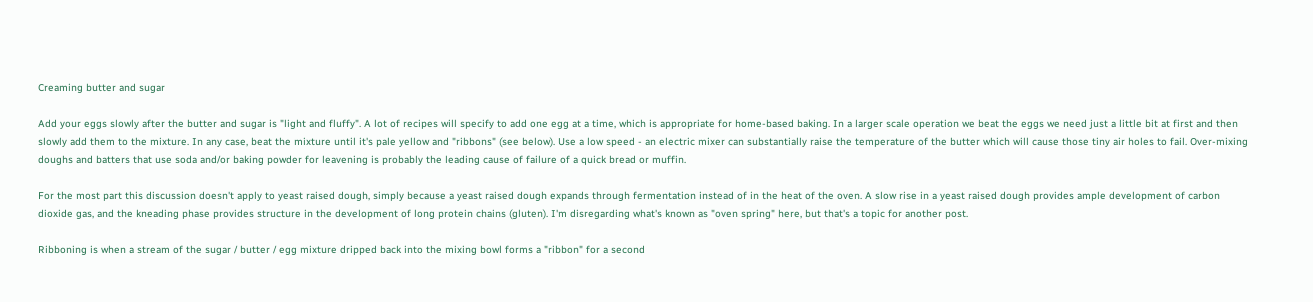Creaming butter and sugar

Add your eggs slowly after the butter and sugar is "light and fluffy". A lot of recipes will specify to add one egg at a time, which is appropriate for home-based baking. In a larger scale operation we beat the eggs we need just a little bit at first and then slowly add them to the mixture. In any case, beat the mixture until it's pale yellow and "ribbons" (see below). Use a low speed - an electric mixer can substantially raise the temperature of the butter which will cause those tiny air holes to fail. Over-mixing doughs and batters that use soda and/or baking powder for leavening is probably the leading cause of failure of a quick bread or muffin.

For the most part this discussion doesn't apply to yeast raised dough, simply because a yeast raised dough expands through fermentation instead of in the heat of the oven. A slow rise in a yeast raised dough provides ample development of carbon dioxide gas, and the kneading phase provides structure in the development of long protein chains (gluten). I'm disregarding what's known as "oven spring" here, but that's a topic for another post.

Ribboning is when a stream of the sugar / butter / egg mixture dripped back into the mixing bowl forms a "ribbon" for a second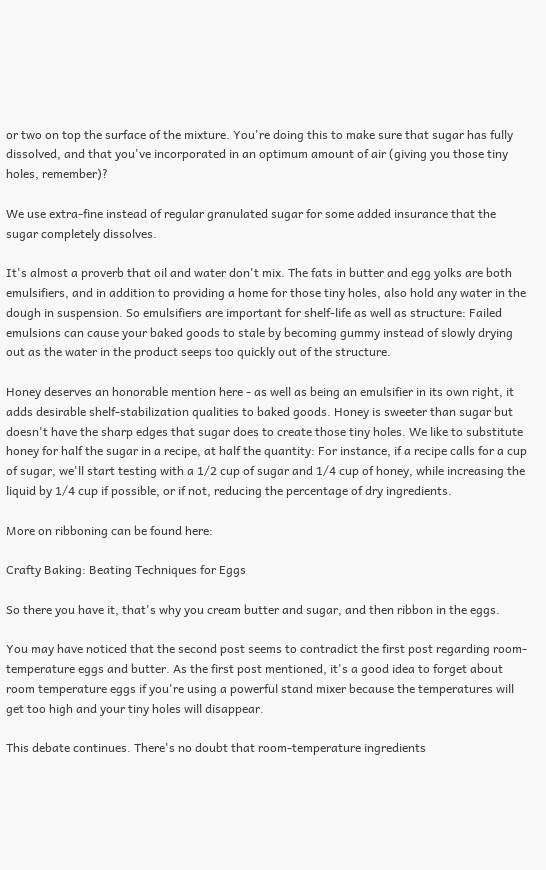or two on top the surface of the mixture. You're doing this to make sure that sugar has fully dissolved, and that you've incorporated in an optimum amount of air (giving you those tiny holes, remember)?

We use extra-fine instead of regular granulated sugar for some added insurance that the sugar completely dissolves.

It's almost a proverb that oil and water don't mix. The fats in butter and egg yolks are both emulsifiers, and in addition to providing a home for those tiny holes, also hold any water in the dough in suspension. So emulsifiers are important for shelf-life as well as structure: Failed emulsions can cause your baked goods to stale by becoming gummy instead of slowly drying out as the water in the product seeps too quickly out of the structure.

Honey deserves an honorable mention here - as well as being an emulsifier in its own right, it adds desirable shelf-stabilization qualities to baked goods. Honey is sweeter than sugar but doesn't have the sharp edges that sugar does to create those tiny holes. We like to substitute honey for half the sugar in a recipe, at half the quantity: For instance, if a recipe calls for a cup of sugar, we'll start testing with a 1/2 cup of sugar and 1/4 cup of honey, while increasing the liquid by 1/4 cup if possible, or if not, reducing the percentage of dry ingredients.

More on ribboning can be found here:

Crafty Baking: Beating Techniques for Eggs

So there you have it, that's why you cream butter and sugar, and then ribbon in the eggs.

You may have noticed that the second post seems to contradict the first post regarding room-temperature eggs and butter. As the first post mentioned, it's a good idea to forget about room temperature eggs if you're using a powerful stand mixer because the temperatures will get too high and your tiny holes will disappear.

This debate continues. There's no doubt that room-temperature ingredients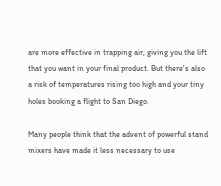are more effective in trapping air, giving you the lift that you want in your final product. But there's also a risk of temperatures rising too high and your tiny holes booking a flight to San Diego.

Many people think that the advent of powerful stand mixers have made it less necessary to use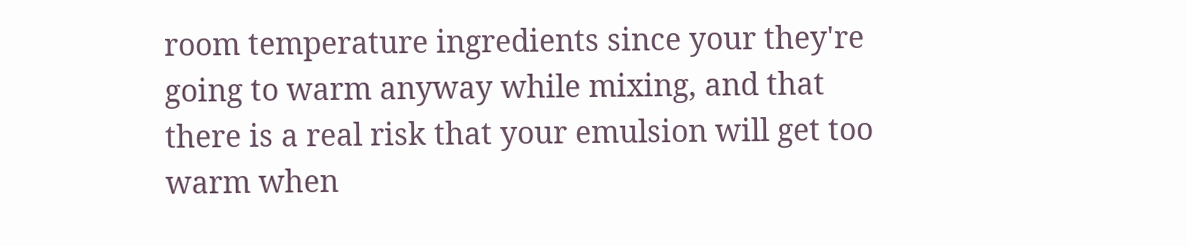room temperature ingredients since your they're going to warm anyway while mixing, and that there is a real risk that your emulsion will get too warm when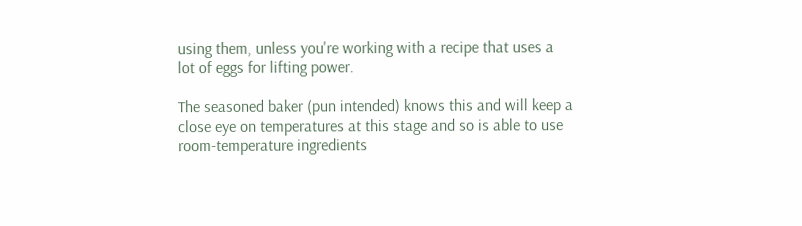using them, unless you're working with a recipe that uses a lot of eggs for lifting power.

The seasoned baker (pun intended) knows this and will keep a close eye on temperatures at this stage and so is able to use room-temperature ingredients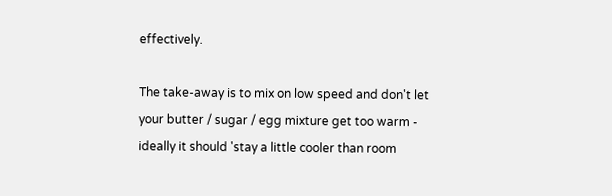effectively.

The take-away is to mix on low speed and don't let your butter / sugar / egg mixture get too warm - ideally it should 'stay a little cooler than room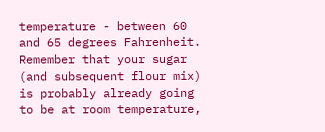temperature - between 60 and 65 degrees Fahrenheit. Remember that your sugar (and subsequent flour mix) is probably already going to be at room temperature,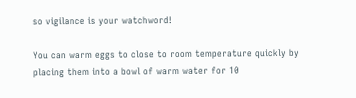so vigilance is your watchword!

You can warm eggs to close to room temperature quickly by placing them into a bowl of warm water for 10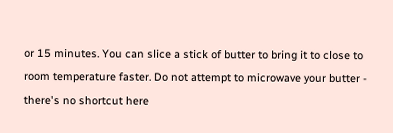or 15 minutes. You can slice a stick of butter to bring it to close to room temperature faster. Do not attempt to microwave your butter - there's no shortcut here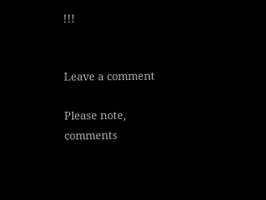!!!


Leave a comment

Please note, comments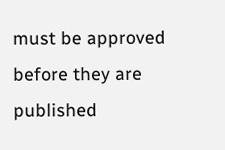must be approved before they are published